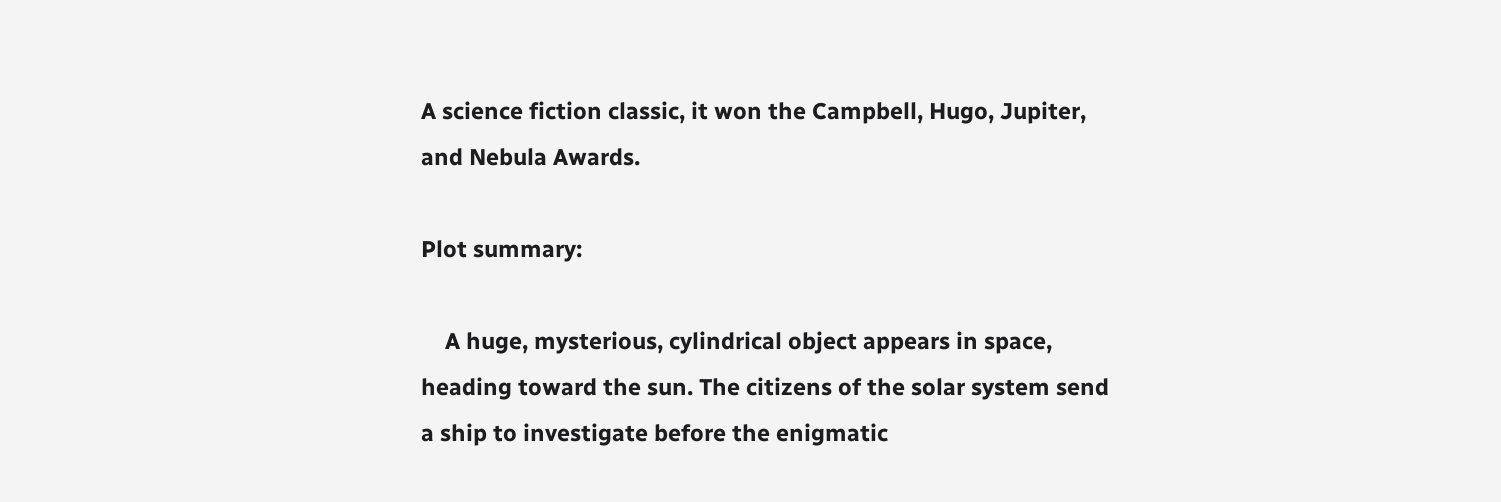A science fiction classic, it won the Campbell, Hugo, Jupiter, and Nebula Awards.

Plot summary:

    A huge, mysterious, cylindrical object appears in space, heading toward the sun. The citizens of the solar system send a ship to investigate before the enigmatic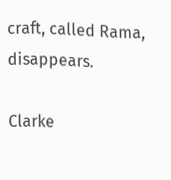craft, called Rama, disappears.

Clarke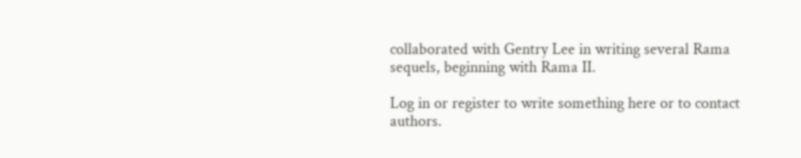collaborated with Gentry Lee in writing several Rama sequels, beginning with Rama II.

Log in or register to write something here or to contact authors.